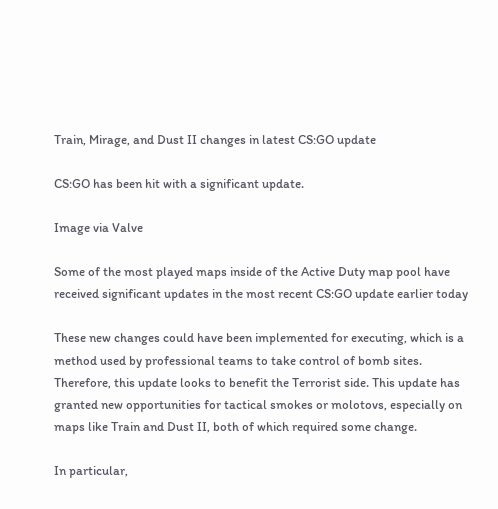Train, Mirage, and Dust II changes in latest CS:GO update

CS:GO has been hit with a significant update.

Image via Valve

Some of the most played maps inside of the Active Duty map pool have received significant updates in the most recent CS:GO update earlier today

These new changes could have been implemented for executing, which is a method used by professional teams to take control of bomb sites. Therefore, this update looks to benefit the Terrorist side. This update has granted new opportunities for tactical smokes or molotovs, especially on maps like Train and Dust II, both of which required some change.

In particular,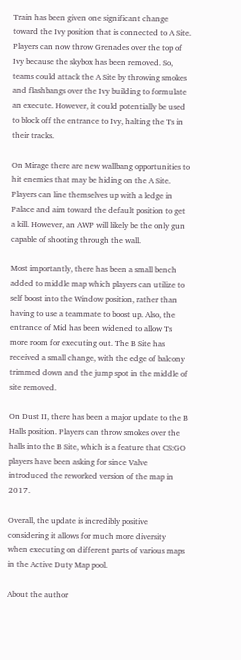Train has been given one significant change toward the Ivy position that is connected to A Site. Players can now throw Grenades over the top of Ivy because the skybox has been removed. So, teams could attack the A Site by throwing smokes and flashbangs over the Ivy building to formulate an execute. However, it could potentially be used to block off the entrance to Ivy, halting the Ts in their tracks.

On Mirage there are new wallbang opportunities to hit enemies that may be hiding on the A Site. Players can line themselves up with a ledge in Palace and aim toward the default position to get a kill. However, an AWP will likely be the only gun capable of shooting through the wall.

Most importantly, there has been a small bench added to middle map which players can utilize to self boost into the Window position, rather than having to use a teammate to boost up. Also, the entrance of Mid has been widened to allow Ts more room for executing out. The B Site has received a small change, with the edge of balcony trimmed down and the jump spot in the middle of site removed.

On Dust II, there has been a major update to the B Halls position. Players can throw smokes over the halls into the B Site, which is a feature that CS:GO players have been asking for since Valve introduced the reworked version of the map in 2017.

Overall, the update is incredibly positive considering it allows for much more diversity when executing on different parts of various maps in the Active Duty Map pool.

About the author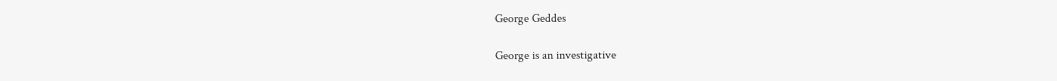George Geddes

George is an investigative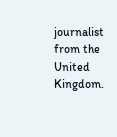journalist from the United Kingdom.